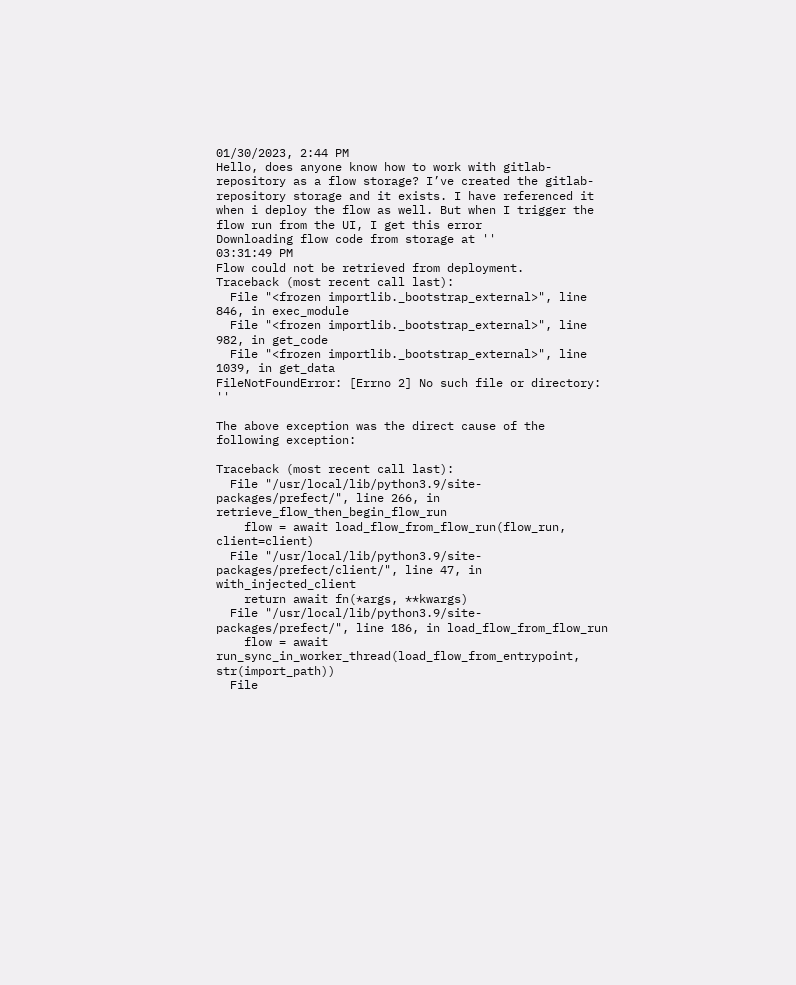01/30/2023, 2:44 PM
Hello, does anyone know how to work with gitlab-repository as a flow storage? I’ve created the gitlab-repository storage and it exists. I have referenced it when i deploy the flow as well. But when I trigger the flow run from the UI, I get this error
Downloading flow code from storage at ''
03:31:49 PM
Flow could not be retrieved from deployment.
Traceback (most recent call last):
  File "<frozen importlib._bootstrap_external>", line 846, in exec_module
  File "<frozen importlib._bootstrap_external>", line 982, in get_code
  File "<frozen importlib._bootstrap_external>", line 1039, in get_data
FileNotFoundError: [Errno 2] No such file or directory: ''

The above exception was the direct cause of the following exception:

Traceback (most recent call last):
  File "/usr/local/lib/python3.9/site-packages/prefect/", line 266, in retrieve_flow_then_begin_flow_run
    flow = await load_flow_from_flow_run(flow_run, client=client)
  File "/usr/local/lib/python3.9/site-packages/prefect/client/", line 47, in with_injected_client
    return await fn(*args, **kwargs)
  File "/usr/local/lib/python3.9/site-packages/prefect/", line 186, in load_flow_from_flow_run
    flow = await run_sync_in_worker_thread(load_flow_from_entrypoint, str(import_path))
  File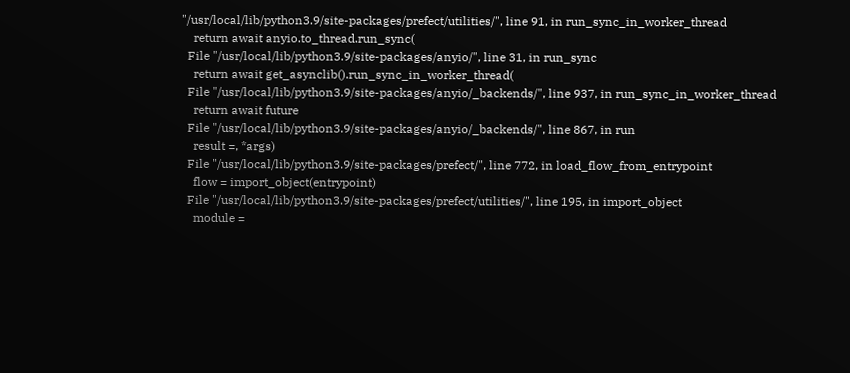"/usr/local/lib/python3.9/site-packages/prefect/utilities/", line 91, in run_sync_in_worker_thread
    return await anyio.to_thread.run_sync(
  File "/usr/local/lib/python3.9/site-packages/anyio/", line 31, in run_sync
    return await get_asynclib().run_sync_in_worker_thread(
  File "/usr/local/lib/python3.9/site-packages/anyio/_backends/", line 937, in run_sync_in_worker_thread
    return await future
  File "/usr/local/lib/python3.9/site-packages/anyio/_backends/", line 867, in run
    result =, *args)
  File "/usr/local/lib/python3.9/site-packages/prefect/", line 772, in load_flow_from_entrypoint
    flow = import_object(entrypoint)
  File "/usr/local/lib/python3.9/site-packages/prefect/utilities/", line 195, in import_object
    module =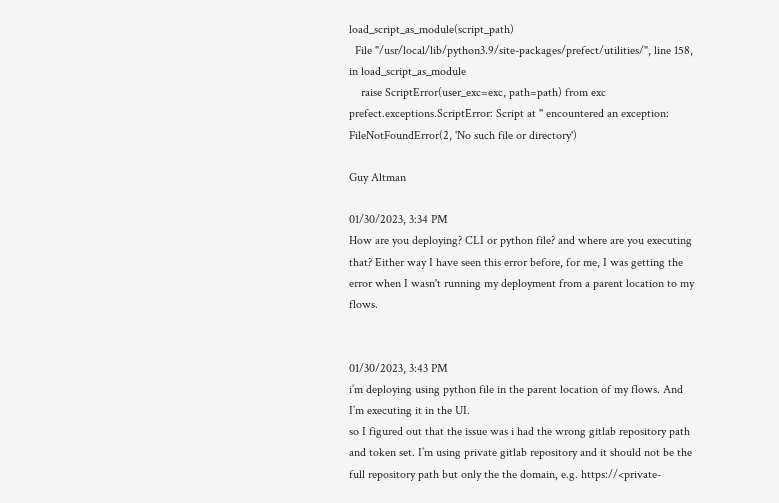load_script_as_module(script_path)
  File "/usr/local/lib/python3.9/site-packages/prefect/utilities/", line 158, in load_script_as_module
    raise ScriptError(user_exc=exc, path=path) from exc
prefect.exceptions.ScriptError: Script at '' encountered an exception: FileNotFoundError(2, 'No such file or directory')

Guy Altman

01/30/2023, 3:34 PM
How are you deploying? CLI or python file? and where are you executing that? Either way I have seen this error before, for me, I was getting the error when I wasn't running my deployment from a parent location to my flows.


01/30/2023, 3:43 PM
i’m deploying using python file in the parent location of my flows. And I’m executing it in the UI.
so I figured out that the issue was i had the wrong gitlab repository path and token set. I’m using private gitlab repository and it should not be the full repository path but only the the domain, e.g. https://<private-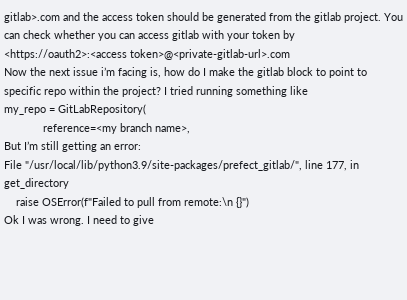gitlab>.com and the access token should be generated from the gitlab project. You can check whether you can access gitlab with your token by
<https://oauth2>:<access token>@<private-gitlab-url>.com
Now the next issue i’m facing is, how do I make the gitlab block to point to specific repo within the project? I tried running something like
my_repo = GitLabRepository(
             reference=<my branch name>,
But I’m still getting an error:
File "/usr/local/lib/python3.9/site-packages/prefect_gitlab/", line 177, in get_directory
    raise OSError(f"Failed to pull from remote:\n {}")
Ok I was wrong. I need to give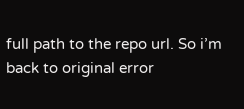full path to the repo url. So i’m back to original error